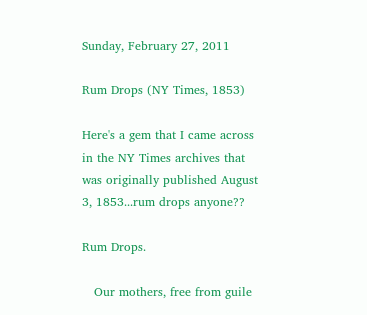Sunday, February 27, 2011

Rum Drops (NY Times, 1853)

Here's a gem that I came across in the NY Times archives that was originally published August 3, 1853...rum drops anyone??

Rum Drops.

   Our mothers, free from guile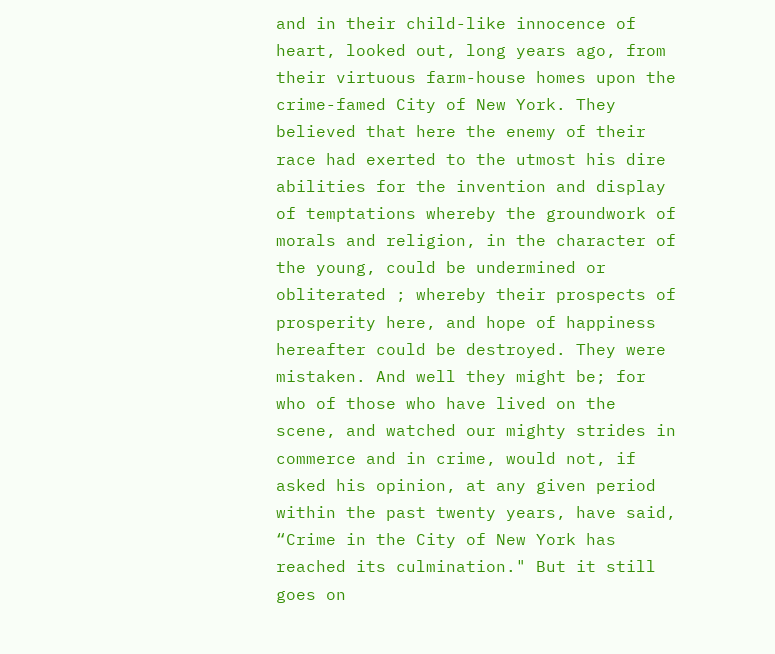and in their child-like innocence of heart, looked out, long years ago, from their virtuous farm-house homes upon the crime-famed City of New York. They believed that here the enemy of their race had exerted to the utmost his dire abilities for the invention and display of temptations whereby the groundwork of morals and religion, in the character of the young, could be undermined or obliterated ; whereby their prospects of prosperity here, and hope of happiness hereafter could be destroyed. They were mistaken. And well they might be; for who of those who have lived on the scene, and watched our mighty strides in commerce and in crime, would not, if asked his opinion, at any given period within the past twenty years, have said, “Crime in the City of New York has reached its culmination." But it still goes on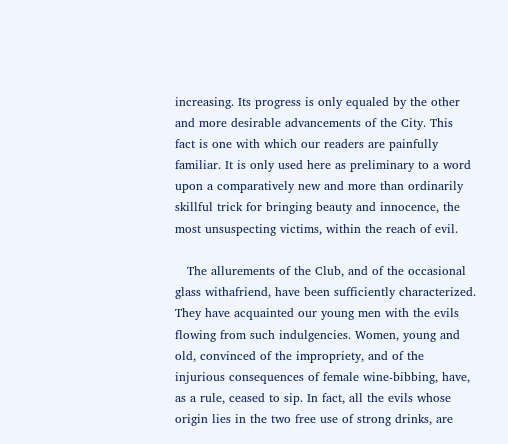increasing. Its progress is only equaled by the other and more desirable advancements of the City. This fact is one with which our readers are painfully familiar. It is only used here as preliminary to a word upon a comparatively new and more than ordinarily skillful trick for bringing beauty and innocence, the most unsuspecting victims, within the reach of evil.

   The allurements of the Club, and of the occasional glass withafriend, have been sufficiently characterized. They have acquainted our young men with the evils flowing from such indulgencies. Women, young and old, convinced of the impropriety, and of the injurious consequences of female wine-bibbing, have, as a rule, ceased to sip. In fact, all the evils whose origin lies in the two free use of strong drinks, are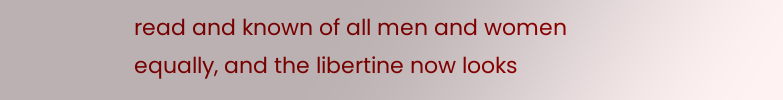read and known of all men and women equally, and the libertine now looks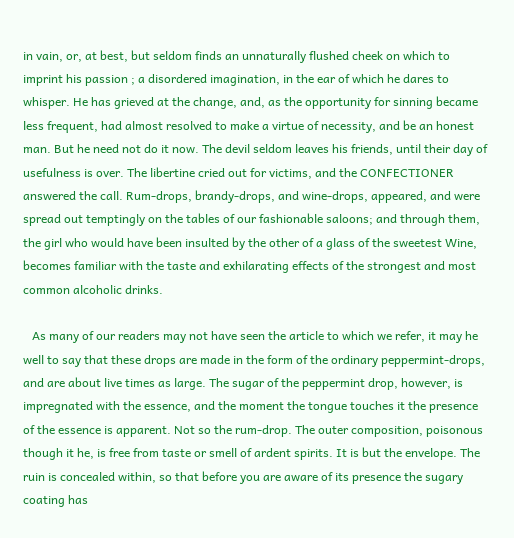in vain, or, at best, but seldom finds an unnaturally flushed cheek on which to imprint his passion ; a disordered imagination, in the ear of which he dares to whisper. He has grieved at the change, and, as the opportunity for sinning became less frequent, had almost resolved to make a virtue of necessity, and be an honest man. But he need not do it now. The devil seldom leaves his friends, until their day of usefulness is over. The libertine cried out for victims, and the CONFECTIONER answered the call. Rum-drops, brandy-drops, and wine-drops, appeared, and were spread out temptingly on the tables of our fashionable saloons; and through them, the girl who would have been insulted by the other of a glass of the sweetest Wine, becomes familiar with the taste and exhilarating effects of the strongest and most common alcoholic drinks.

   As many of our readers may not have seen the article to which we refer, it may he well to say that these drops are made in the form of the ordinary peppermint-drops, and are about live times as large. The sugar of the peppermint drop, however, is impregnated with the essence, and the moment the tongue touches it the presence of the essence is apparent. Not so the rum-drop. The outer composition, poisonous though it he, is free from taste or smell of ardent spirits. It is but the envelope. The ruin is concealed within, so that before you are aware of its presence the sugary coating has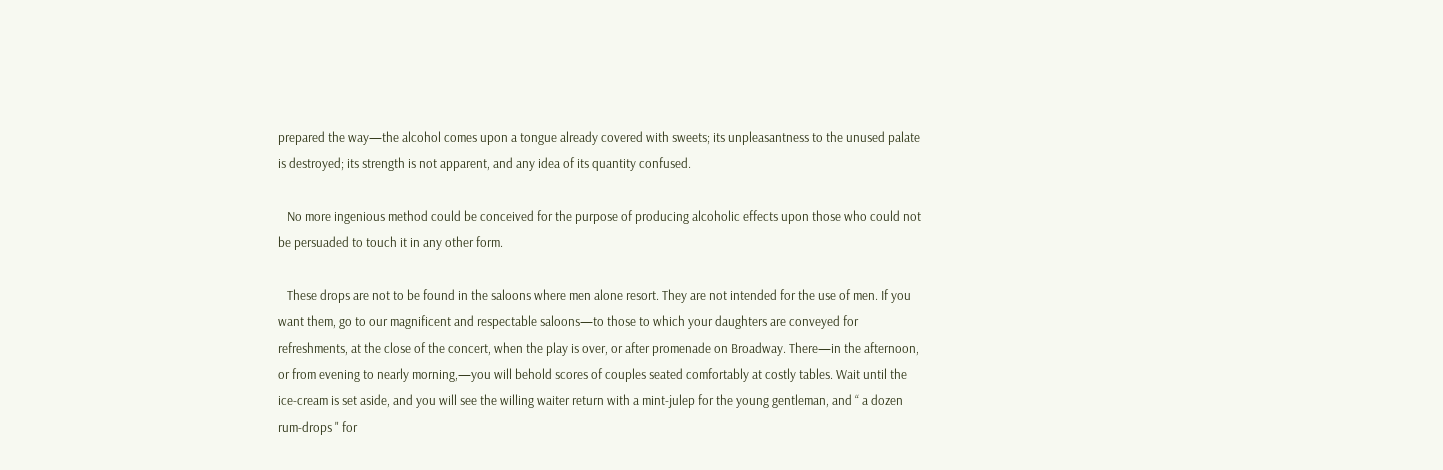prepared the way—the alcohol comes upon a tongue already covered with sweets; its unpleasantness to the unused palate is destroyed; its strength is not apparent, and any idea of its quantity confused.

   No more ingenious method could be conceived for the purpose of producing alcoholic effects upon those who could not be persuaded to touch it in any other form.

   These drops are not to be found in the saloons where men alone resort. They are not intended for the use of men. If you want them, go to our magnificent and respectable saloons—to those to which your daughters are conveyed for refreshments, at the close of the concert, when the play is over, or after promenade on Broadway. There—in the afternoon, or from evening to nearly morning,—you will behold scores of couples seated comfortably at costly tables. Wait until the ice-cream is set aside, and you will see the willing waiter return with a mint-julep for the young gentleman, and “ a dozen rum-drops " for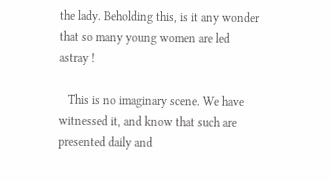the lady. Beholding this, is it any wonder that so many young women are led astray !

   This is no imaginary scene. We have witnessed it, and know that such are presented daily and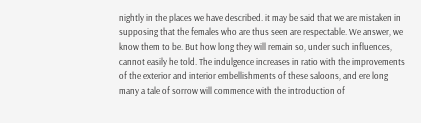nightly in the places we have described. it may be said that we are mistaken in supposing that the females who are thus seen are respectable. We answer, we know them to be. But how long they will remain so, under such influences, cannot easily he told. The indulgence increases in ratio with the improvements of the exterior and interior embellishments of these saloons, and ere long many a tale of sorrow will commence with the introduction of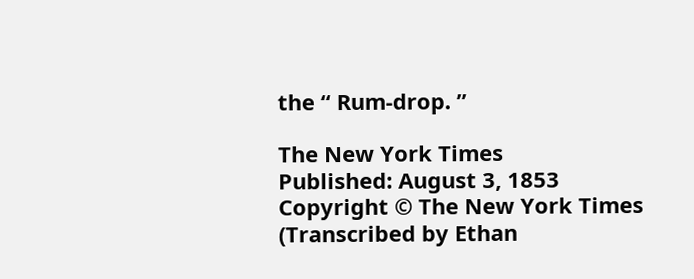the “ Rum-drop. ”

The New York Times
Published: August 3, 1853
Copyright © The New York Times
(Transcribed by Ethan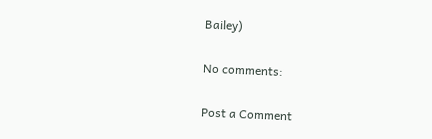Bailey)

No comments:

Post a Comment